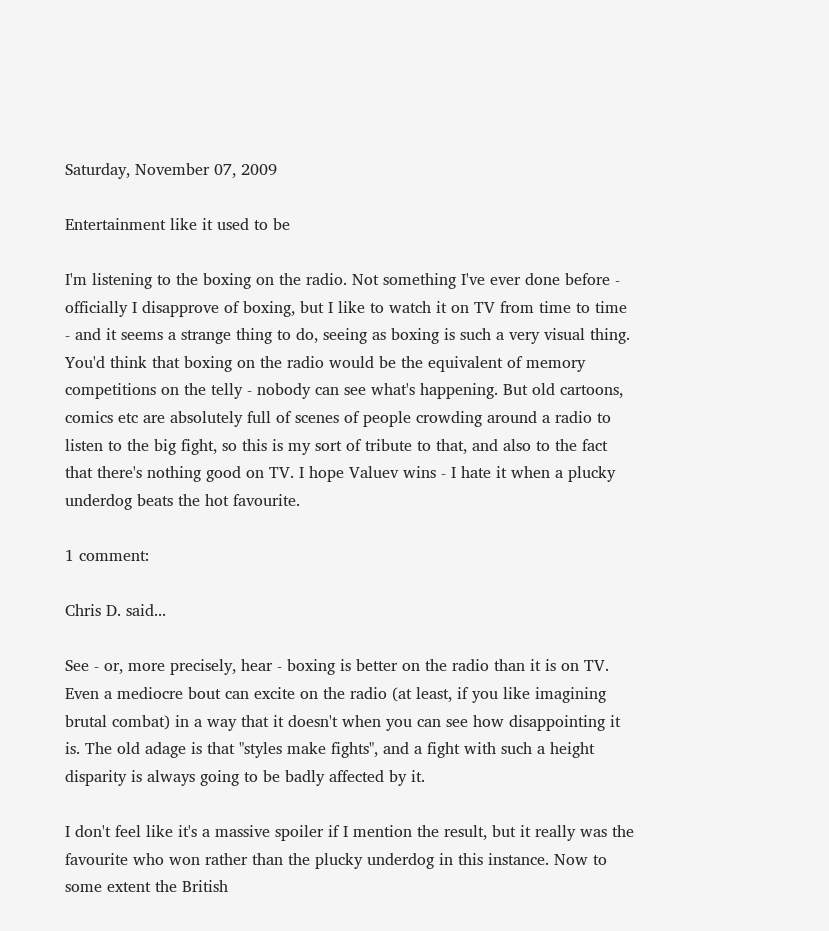Saturday, November 07, 2009

Entertainment like it used to be

I'm listening to the boxing on the radio. Not something I've ever done before - officially I disapprove of boxing, but I like to watch it on TV from time to time - and it seems a strange thing to do, seeing as boxing is such a very visual thing. You'd think that boxing on the radio would be the equivalent of memory competitions on the telly - nobody can see what's happening. But old cartoons, comics etc are absolutely full of scenes of people crowding around a radio to listen to the big fight, so this is my sort of tribute to that, and also to the fact that there's nothing good on TV. I hope Valuev wins - I hate it when a plucky underdog beats the hot favourite.

1 comment:

Chris D. said...

See - or, more precisely, hear - boxing is better on the radio than it is on TV. Even a mediocre bout can excite on the radio (at least, if you like imagining brutal combat) in a way that it doesn't when you can see how disappointing it is. The old adage is that "styles make fights", and a fight with such a height disparity is always going to be badly affected by it.

I don't feel like it's a massive spoiler if I mention the result, but it really was the favourite who won rather than the plucky underdog in this instance. Now to some extent the British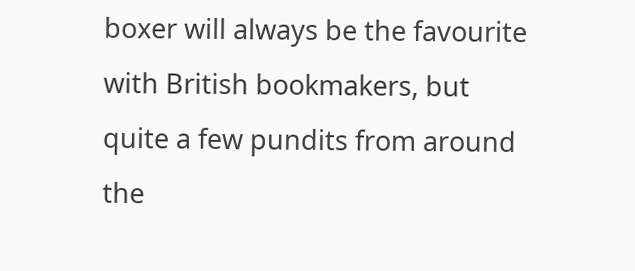boxer will always be the favourite with British bookmakers, but quite a few pundits from around the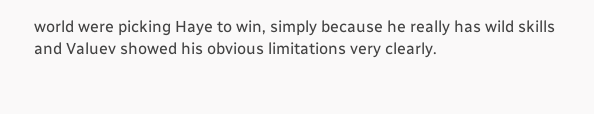world were picking Haye to win, simply because he really has wild skills and Valuev showed his obvious limitations very clearly.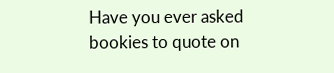Have you ever asked bookies to quote on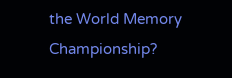the World Memory Championship?